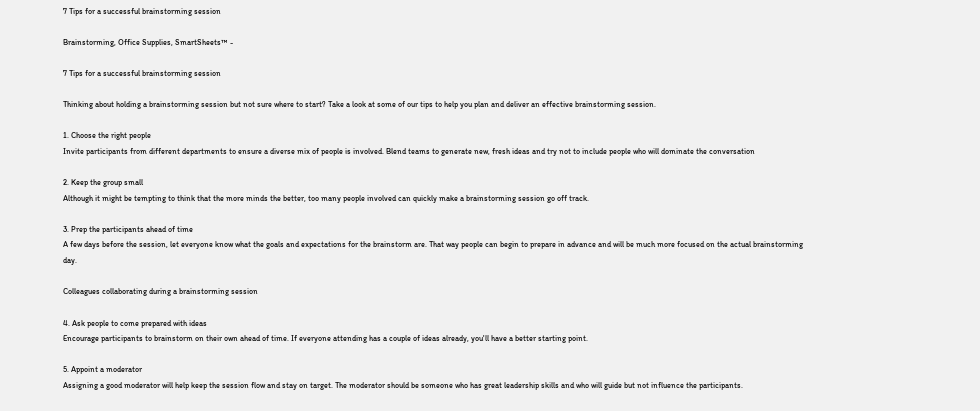7 Tips for a successful brainstorming session

Brainstorming, Office Supplies, SmartSheets™ -

7 Tips for a successful brainstorming session

Thinking about holding a brainstorming session but not sure where to start? Take a look at some of our tips to help you plan and deliver an effective brainstorming session.

1. Choose the right people
Invite participants from different departments to ensure a diverse mix of people is involved. Blend teams to generate new, fresh ideas and try not to include people who will dominate the conversation

2. Keep the group small
Although it might be tempting to think that the more minds the better, too many people involved can quickly make a brainstorming session go off track.

3. Prep the participants ahead of time
A few days before the session, let everyone know what the goals and expectations for the brainstorm are. That way people can begin to prepare in advance and will be much more focused on the actual brainstorming day.

Colleagues collaborating during a brainstorming session

4. Ask people to come prepared with ideas
Encourage participants to brainstorm on their own ahead of time. If everyone attending has a couple of ideas already, you'll have a better starting point.

5. Appoint a moderator
Assigning a good moderator will help keep the session flow and stay on target. The moderator should be someone who has great leadership skills and who will guide but not influence the participants.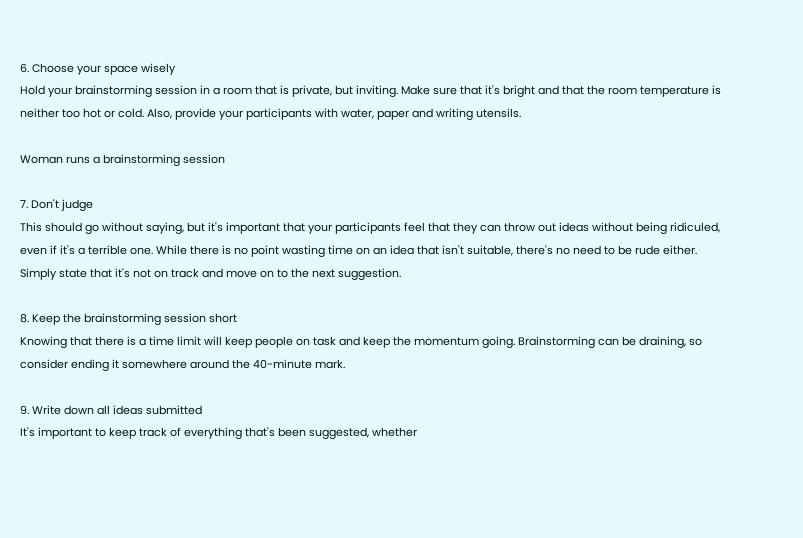6. Choose your space wisely
Hold your brainstorming session in a room that is private, but inviting. Make sure that it's bright and that the room temperature is neither too hot or cold. Also, provide your participants with water, paper and writing utensils.

Woman runs a brainstorming session

7. Don't judge
This should go without saying, but it's important that your participants feel that they can throw out ideas without being ridiculed, even if it's a terrible one. While there is no point wasting time on an idea that isn't suitable, there's no need to be rude either. Simply state that it's not on track and move on to the next suggestion.

8. Keep the brainstorming session short
Knowing that there is a time limit will keep people on task and keep the momentum going. Brainstorming can be draining, so consider ending it somewhere around the 40-minute mark.

9. Write down all ideas submitted
It's important to keep track of everything that's been suggested, whether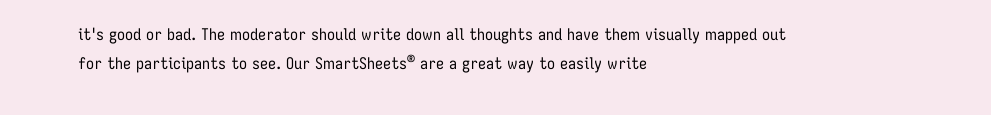it's good or bad. The moderator should write down all thoughts and have them visually mapped out for the participants to see. Our SmartSheets® are a great way to easily write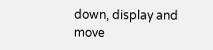down, display and move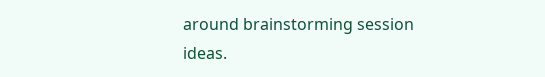around brainstorming session ideas.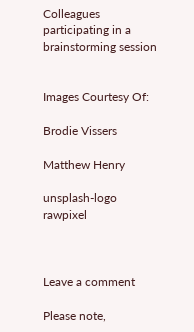Colleagues participating in a brainstorming session


Images Courtesy Of:

Brodie Vissers

Matthew Henry

unsplash-logo rawpixel



Leave a comment

Please note,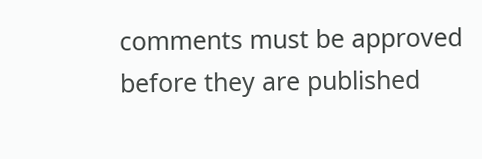comments must be approved before they are published